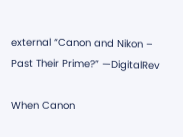external “Canon and Nikon – Past Their Prime?” —DigitalRev

When Canon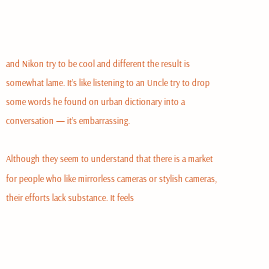and Nikon try to be cool and different the result is somewhat lame. It’s like listening to an Uncle try to drop some words he found on urban dictionary into a conversation — it’s embarrassing.

Although they seem to understand that there is a market for people who like mirrorless cameras or stylish cameras, their efforts lack substance. It feels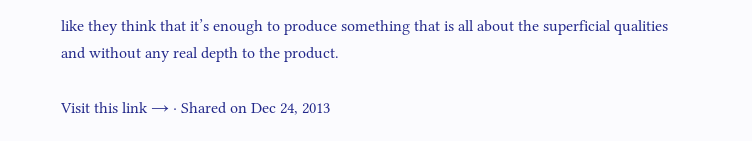like they think that it’s enough to produce something that is all about the superficial qualities and without any real depth to the product.

Visit this link → · Shared on Dec 24, 2013